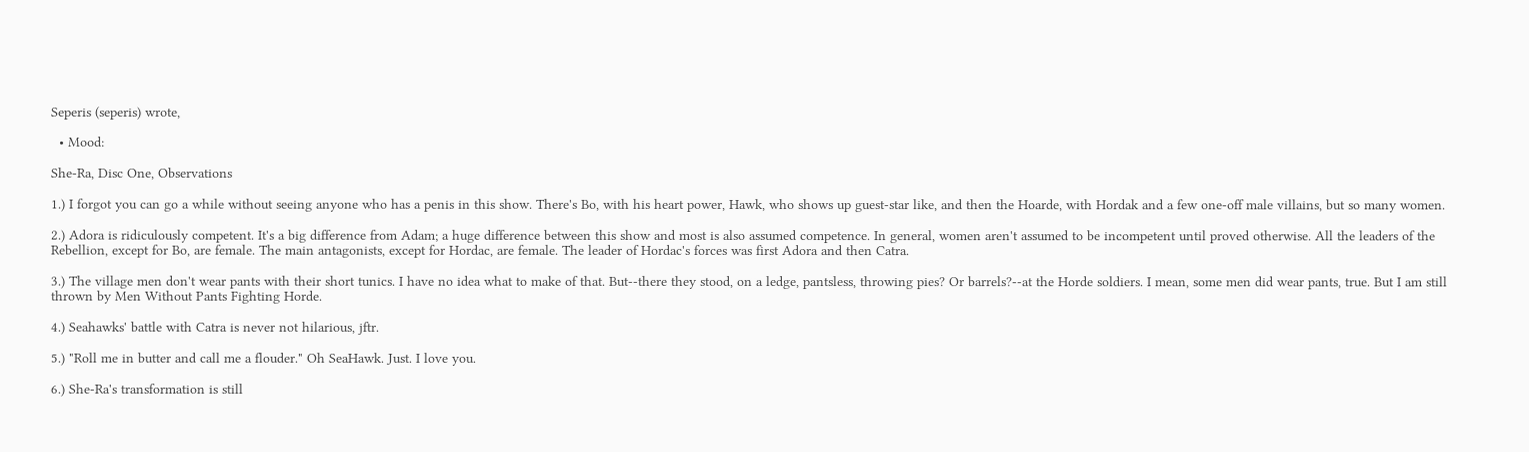Seperis (seperis) wrote,

  • Mood:

She-Ra, Disc One, Observations

1.) I forgot you can go a while without seeing anyone who has a penis in this show. There's Bo, with his heart power, Hawk, who shows up guest-star like, and then the Hoarde, with Hordak and a few one-off male villains, but so many women.

2.) Adora is ridiculously competent. It's a big difference from Adam; a huge difference between this show and most is also assumed competence. In general, women aren't assumed to be incompetent until proved otherwise. All the leaders of the Rebellion, except for Bo, are female. The main antagonists, except for Hordac, are female. The leader of Hordac's forces was first Adora and then Catra.

3.) The village men don't wear pants with their short tunics. I have no idea what to make of that. But--there they stood, on a ledge, pantsless, throwing pies? Or barrels?--at the Horde soldiers. I mean, some men did wear pants, true. But I am still thrown by Men Without Pants Fighting Horde.

4.) Seahawks' battle with Catra is never not hilarious, jftr.

5.) "Roll me in butter and call me a flouder." Oh SeaHawk. Just. I love you.

6.) She-Ra's transformation is still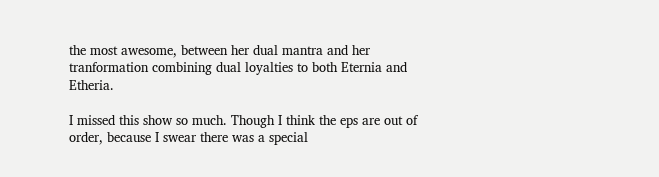the most awesome, between her dual mantra and her tranformation combining dual loyalties to both Eternia and Etheria.

I missed this show so much. Though I think the eps are out of order, because I swear there was a special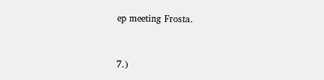ep meeting Frosta.


7.)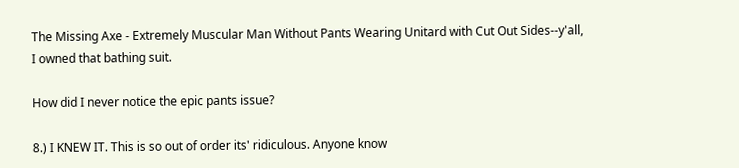The Missing Axe - Extremely Muscular Man Without Pants Wearing Unitard with Cut Out Sides--y'all, I owned that bathing suit.

How did I never notice the epic pants issue?

8.) I KNEW IT. This is so out of order its' ridiculous. Anyone know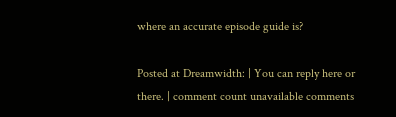where an accurate episode guide is?

Posted at Dreamwidth: | You can reply here or there. | comment count unavailable comments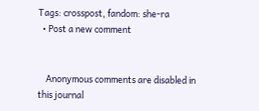Tags: crosspost, fandom: she-ra
  • Post a new comment


    Anonymous comments are disabled in this journal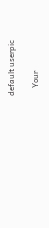default userpic

    Your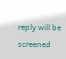reply will be screened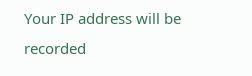Your IP address will be recorded